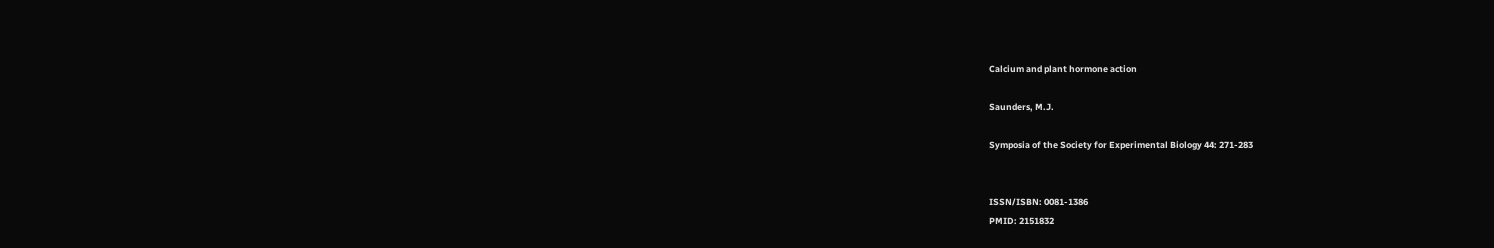Calcium and plant hormone action

Saunders, M.J.

Symposia of the Society for Experimental Biology 44: 271-283


ISSN/ISBN: 0081-1386
PMID: 2151832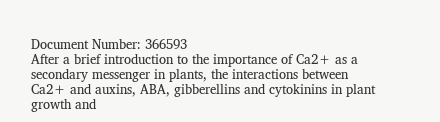Document Number: 366593
After a brief introduction to the importance of Ca2+ as a secondary messenger in plants, the interactions between Ca2+ and auxins, ABA, gibberellins and cytokinins in plant growth and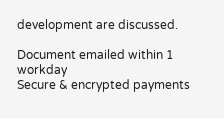development are discussed.

Document emailed within 1 workday
Secure & encrypted payments